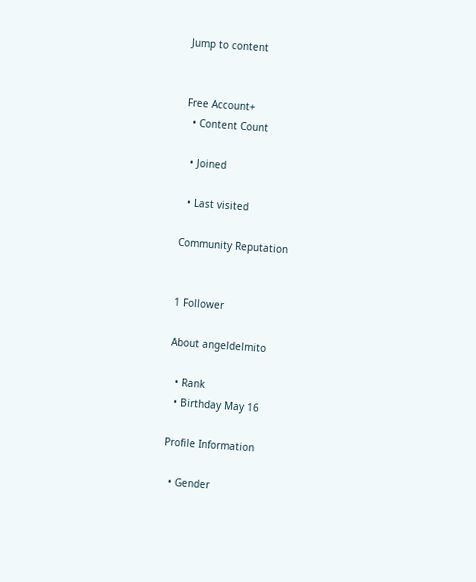Jump to content


Free Account+
  • Content Count

  • Joined

  • Last visited

Community Reputation


1 Follower

About angeldelmito

  • Rank
  • Birthday May 16

Profile Information

  • Gender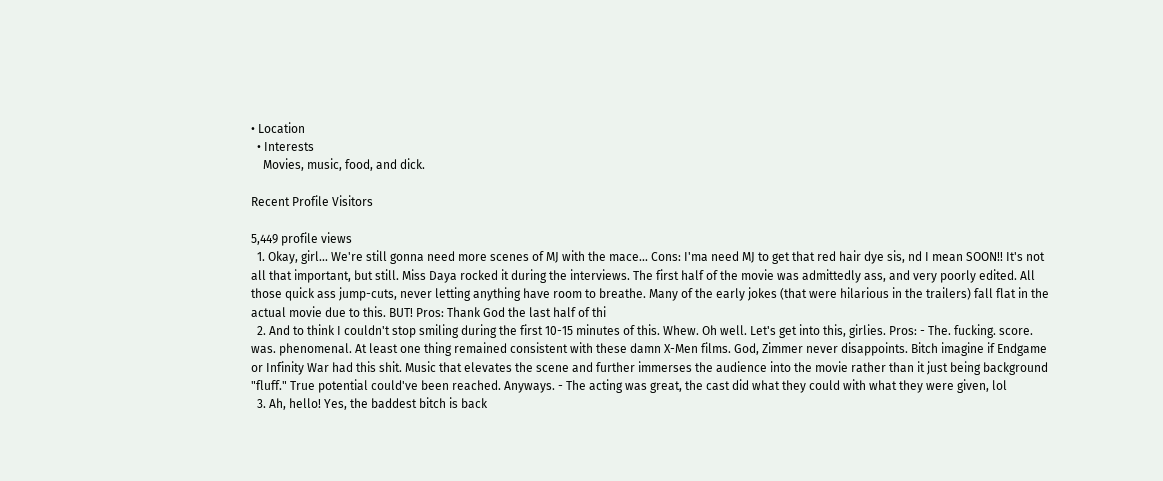• Location
  • Interests
    Movies, music, food, and dick.

Recent Profile Visitors

5,449 profile views
  1. Okay, girl... We're still gonna need more scenes of MJ with the mace... Cons: I'ma need MJ to get that red hair dye sis, nd I mean SOON!! It's not all that important, but still. Miss Daya rocked it during the interviews. The first half of the movie was admittedly ass, and very poorly edited. All those quick ass jump-cuts, never letting anything have room to breathe. Many of the early jokes (that were hilarious in the trailers) fall flat in the actual movie due to this. BUT! Pros: Thank God the last half of thi
  2. And to think I couldn't stop smiling during the first 10-15 minutes of this. Whew. Oh well. Let's get into this, girlies. Pros: - The. fucking. score. was. phenomenal. At least one thing remained consistent with these damn X-Men films. God, Zimmer never disappoints. Bitch imagine if Endgame or Infinity War had this shit. Music that elevates the scene and further immerses the audience into the movie rather than it just being background "fluff." True potential could've been reached. Anyways. - The acting was great, the cast did what they could with what they were given, lol
  3. Ah, hello! Yes, the baddest bitch is back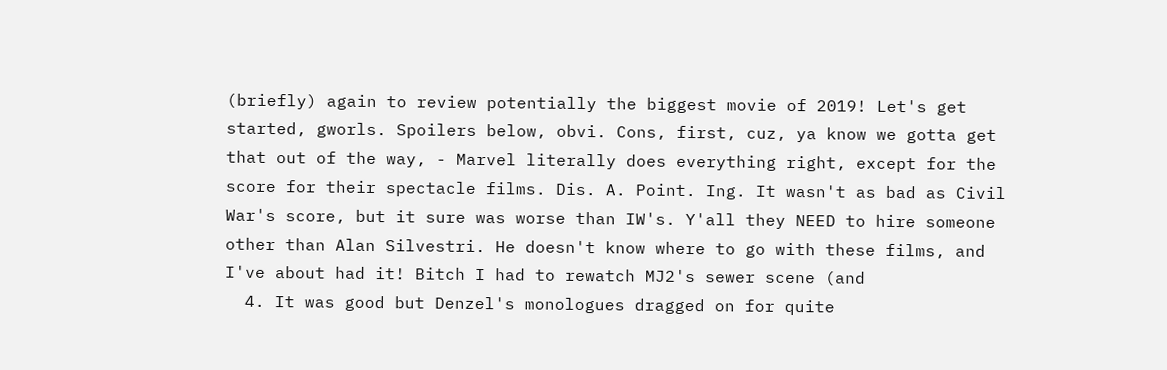(briefly) again to review potentially the biggest movie of 2019! Let's get started, gworls. Spoilers below, obvi. Cons, first, cuz, ya know we gotta get that out of the way, - Marvel literally does everything right, except for the score for their spectacle films. Dis. A. Point. Ing. It wasn't as bad as Civil War's score, but it sure was worse than IW's. Y'all they NEED to hire someone other than Alan Silvestri. He doesn't know where to go with these films, and I've about had it! Bitch I had to rewatch MJ2's sewer scene (and
  4. It was good but Denzel's monologues dragged on for quite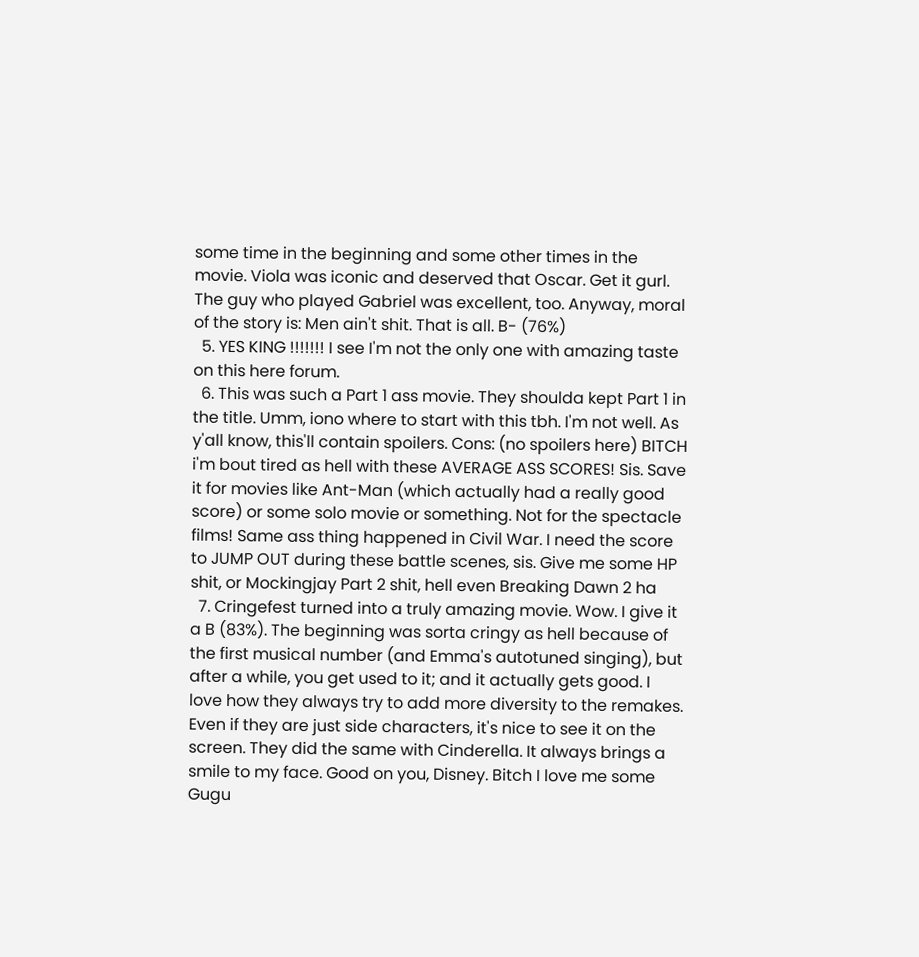some time in the beginning and some other times in the movie. Viola was iconic and deserved that Oscar. Get it gurl. The guy who played Gabriel was excellent, too. Anyway, moral of the story is: Men ain't shit. That is all. B- (76%)
  5. YES KING !!!!!!! I see I'm not the only one with amazing taste on this here forum.
  6. This was such a Part 1 ass movie. They shoulda kept Part 1 in the title. Umm, iono where to start with this tbh. I'm not well. As y'all know, this'll contain spoilers. Cons: (no spoilers here) BITCH i'm bout tired as hell with these AVERAGE ASS SCORES! Sis. Save it for movies like Ant-Man (which actually had a really good score) or some solo movie or something. Not for the spectacle films! Same ass thing happened in Civil War. I need the score to JUMP OUT during these battle scenes, sis. Give me some HP shit, or Mockingjay Part 2 shit, hell even Breaking Dawn 2 ha
  7. Cringefest turned into a truly amazing movie. Wow. I give it a B (83%). The beginning was sorta cringy as hell because of the first musical number (and Emma's autotuned singing), but after a while, you get used to it; and it actually gets good. I love how they always try to add more diversity to the remakes. Even if they are just side characters, it's nice to see it on the screen. They did the same with Cinderella. It always brings a smile to my face. Good on you, Disney. Bitch I love me some Gugu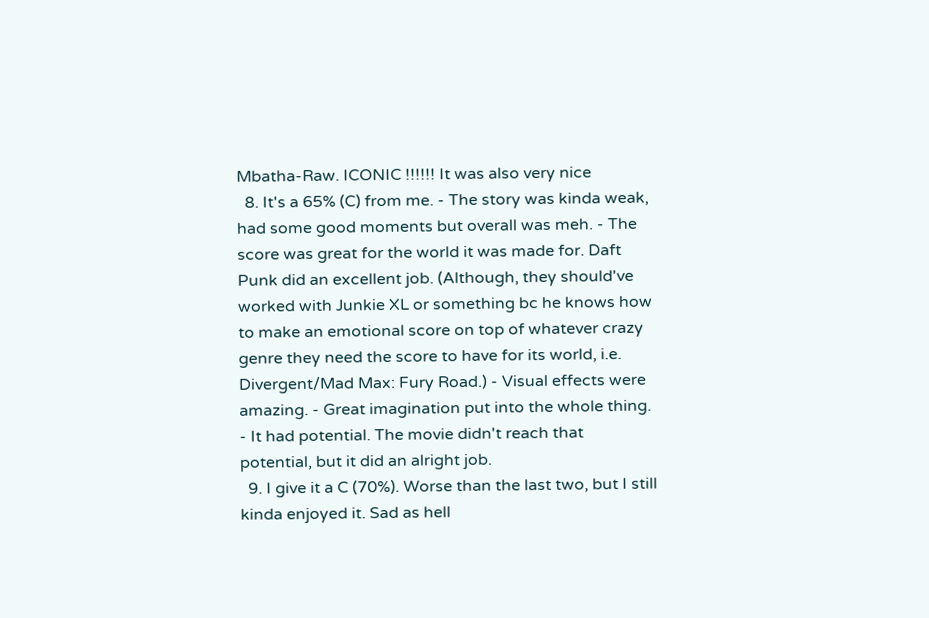Mbatha-Raw. ICONIC !!!!!! It was also very nice
  8. It's a 65% (C) from me. - The story was kinda weak, had some good moments but overall was meh. - The score was great for the world it was made for. Daft Punk did an excellent job. (Although, they should've worked with Junkie XL or something bc he knows how to make an emotional score on top of whatever crazy genre they need the score to have for its world, i.e. Divergent/Mad Max: Fury Road.) - Visual effects were amazing. - Great imagination put into the whole thing. - It had potential. The movie didn't reach that potential, but it did an alright job.
  9. I give it a C (70%). Worse than the last two, but I still kinda enjoyed it. Sad as hell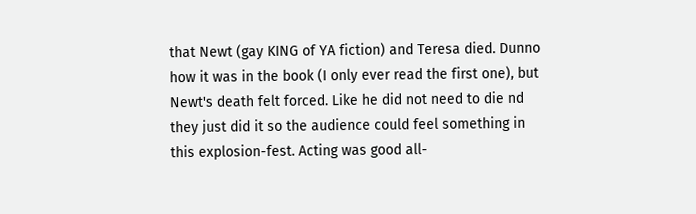that Newt (gay KING of YA fiction) and Teresa died. Dunno how it was in the book (I only ever read the first one), but Newt's death felt forced. Like he did not need to die nd they just did it so the audience could feel something in this explosion-fest. Acting was good all-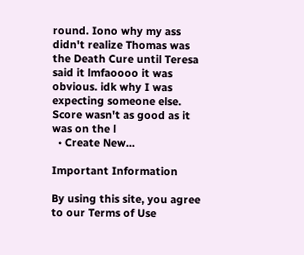round. Iono why my ass didn't realize Thomas was the Death Cure until Teresa said it lmfaoooo it was obvious. idk why I was expecting someone else. Score wasn't as good as it was on the l
  • Create New...

Important Information

By using this site, you agree to our Terms of Use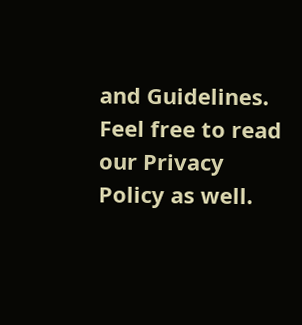and Guidelines. Feel free to read our Privacy Policy as well.